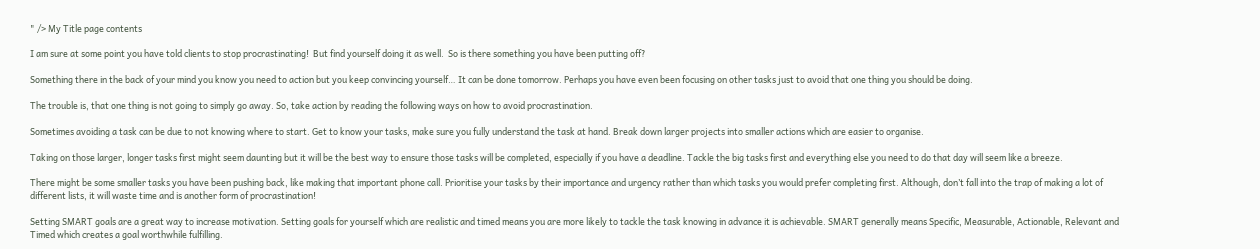" /> My Title page contents

I am sure at some point you have told clients to stop procrastinating!  But find yourself doing it as well.  So is there something you have been putting off?

Something there in the back of your mind you know you need to action but you keep convincing yourself… It can be done tomorrow. Perhaps you have even been focusing on other tasks just to avoid that one thing you should be doing.

The trouble is, that one thing is not going to simply go away. So, take action by reading the following ways on how to avoid procrastination.

Sometimes avoiding a task can be due to not knowing where to start. Get to know your tasks, make sure you fully understand the task at hand. Break down larger projects into smaller actions which are easier to organise.

Taking on those larger, longer tasks first might seem daunting but it will be the best way to ensure those tasks will be completed, especially if you have a deadline. Tackle the big tasks first and everything else you need to do that day will seem like a breeze.

There might be some smaller tasks you have been pushing back, like making that important phone call. Prioritise your tasks by their importance and urgency rather than which tasks you would prefer completing first. Although, don’t fall into the trap of making a lot of different lists, it will waste time and is another form of procrastination!

Setting SMART goals are a great way to increase motivation. Setting goals for yourself which are realistic and timed means you are more likely to tackle the task knowing in advance it is achievable. SMART generally means Specific, Measurable, Actionable, Relevant and Timed which creates a goal worthwhile fulfilling.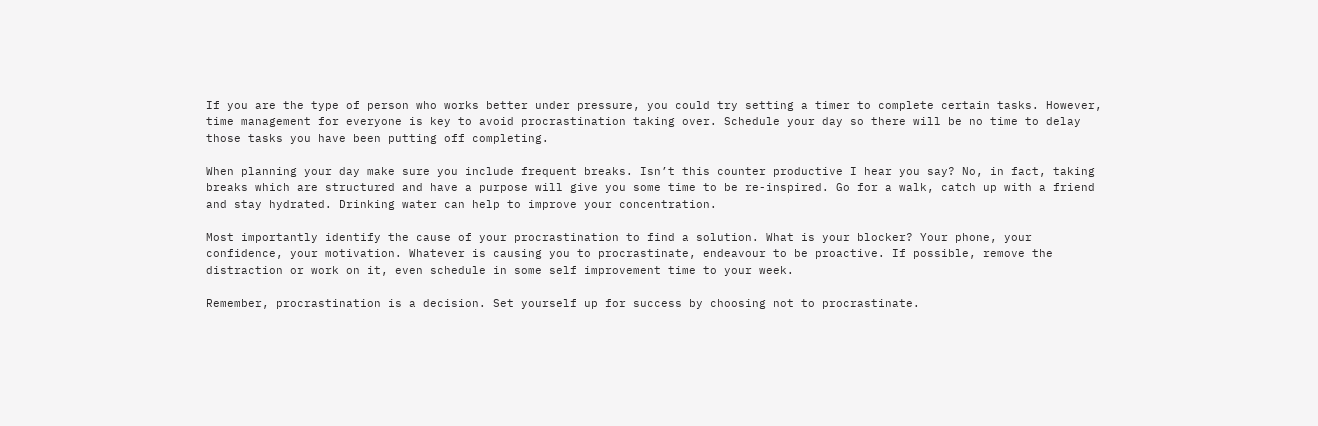If you are the type of person who works better under pressure, you could try setting a timer to complete certain tasks. However, time management for everyone is key to avoid procrastination taking over. Schedule your day so there will be no time to delay those tasks you have been putting off completing.

When planning your day make sure you include frequent breaks. Isn’t this counter productive I hear you say? No, in fact, taking breaks which are structured and have a purpose will give you some time to be re-inspired. Go for a walk, catch up with a friend and stay hydrated. Drinking water can help to improve your concentration.

Most importantly identify the cause of your procrastination to find a solution. What is your blocker? Your phone, your confidence, your motivation. Whatever is causing you to procrastinate, endeavour to be proactive. If possible, remove the distraction or work on it, even schedule in some self improvement time to your week.

Remember, procrastination is a decision. Set yourself up for success by choosing not to procrastinate.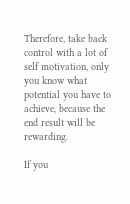Therefore, take back control with a lot of self motivation, only you know what potential you have to achieve, because the end result will be rewarding.

If you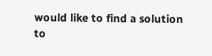would like to find a solution to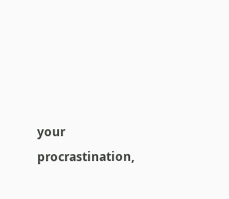your procrastination,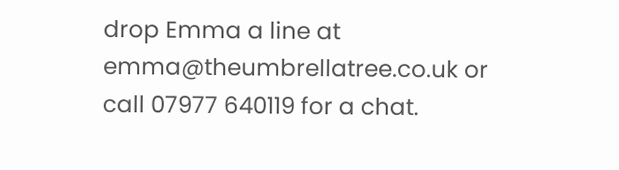drop Emma a line at emma@theumbrellatree.co.uk or call 07977 640119 for a chat.